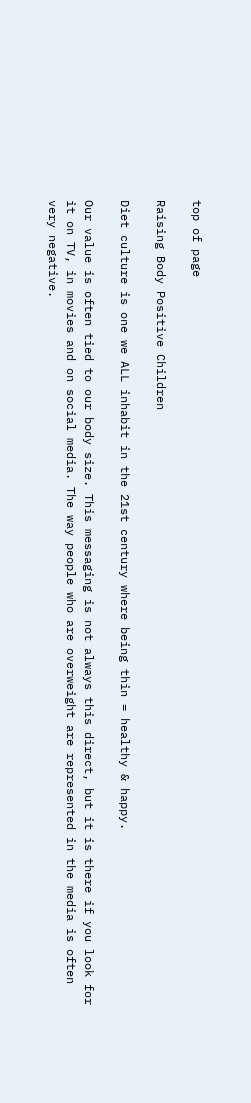top of page

Raising Body Positive Children

Diet culture is one we ALL inhabit in the 21st century where being thin = healthy & happy.

Our value is often tied to our body size. This messaging is not always this direct, but it is there if you look for it on TV, in movies and on social media. The way people who are overweight are represented in the media is often very negative.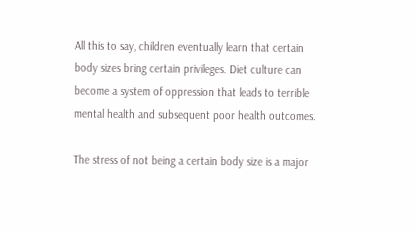All this to say, children eventually learn that certain body sizes bring certain privileges. Diet culture can become a system of oppression that leads to terrible mental health and subsequent poor health outcomes.

The stress of not being a certain body size is a major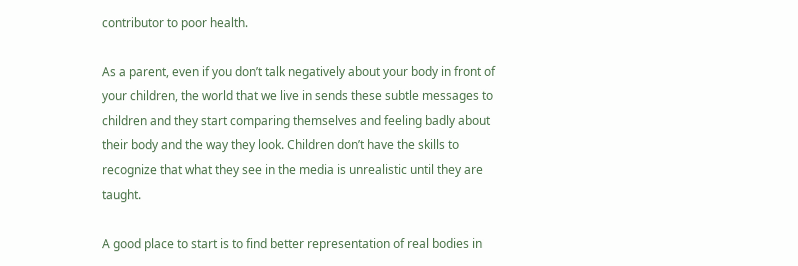contributor to poor health.

As a parent, even if you don’t talk negatively about your body in front of your children, the world that we live in sends these subtle messages to children and they start comparing themselves and feeling badly about their body and the way they look. Children don’t have the skills to recognize that what they see in the media is unrealistic until they are taught.

A good place to start is to find better representation of real bodies in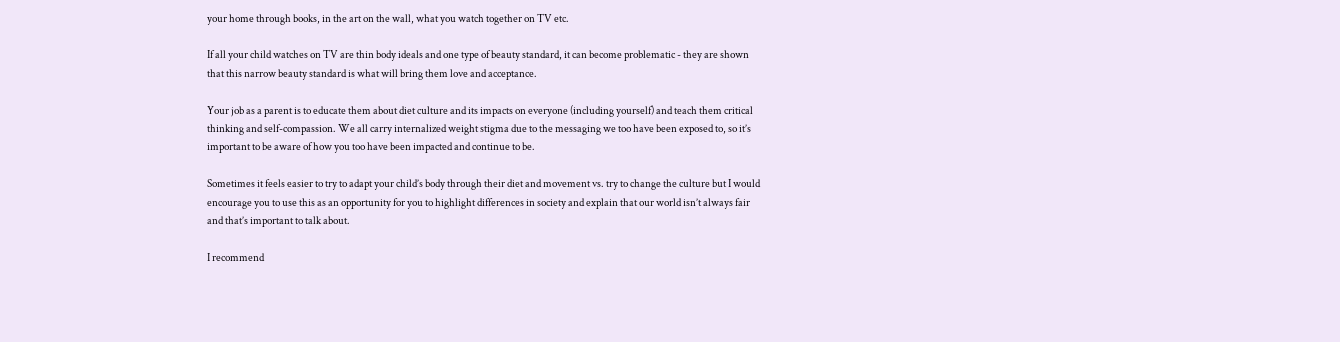your home through books, in the art on the wall, what you watch together on TV etc.

If all your child watches on TV are thin body ideals and one type of beauty standard, it can become problematic - they are shown that this narrow beauty standard is what will bring them love and acceptance.

Your job as a parent is to educate them about diet culture and its impacts on everyone (including yourself) and teach them critical thinking and self-compassion. We all carry internalized weight stigma due to the messaging we too have been exposed to, so it’s important to be aware of how you too have been impacted and continue to be.

Sometimes it feels easier to try to adapt your child’s body through their diet and movement vs. try to change the culture but I would encourage you to use this as an opportunity for you to highlight differences in society and explain that our world isn’t always fair and that’s important to talk about.

I recommend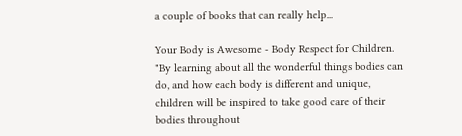a couple of books that can really help...

Your Body is Awesome - Body Respect for Children. "By learning about all the wonderful things bodies can do, and how each body is different and unique, children will be inspired to take good care of their bodies throughout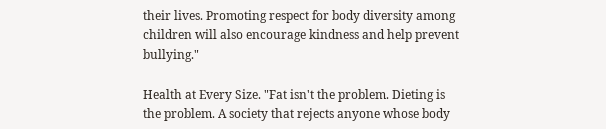their lives. Promoting respect for body diversity among children will also encourage kindness and help prevent bullying."

Health at Every Size. "Fat isn't the problem. Dieting is the problem. A society that rejects anyone whose body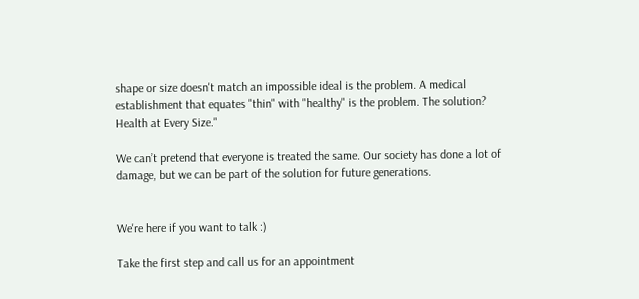shape or size doesn't match an impossible ideal is the problem. A medical establishment that equates "thin" with "healthy" is the problem. The solution? Health at Every Size."

We can’t pretend that everyone is treated the same. Our society has done a lot of damage, but we can be part of the solution for future generations.


We're here if you want to talk :)

Take the first step and call us for an appointment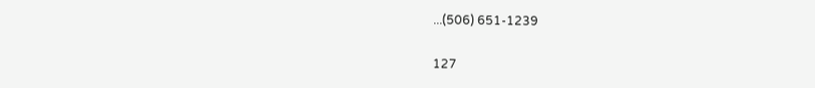...(506) 651-1239

127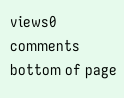views0 comments
bottom of page